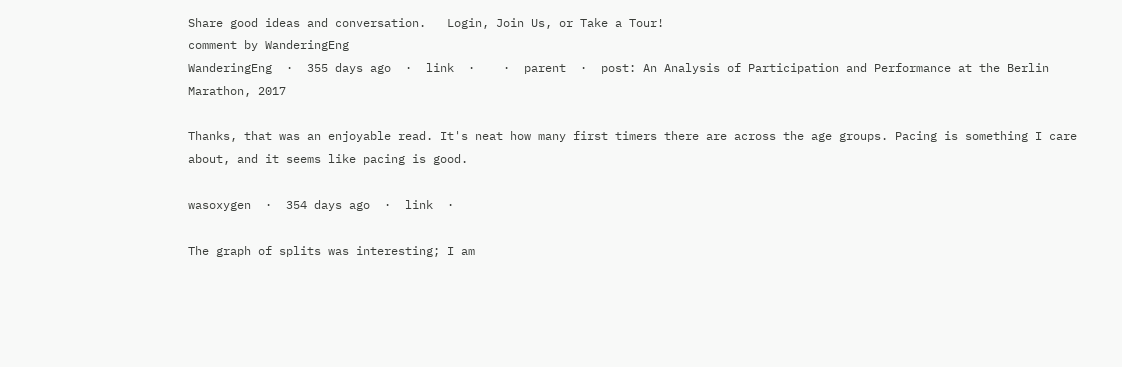Share good ideas and conversation.   Login, Join Us, or Take a Tour!
comment by WanderingEng
WanderingEng  ·  355 days ago  ·  link  ·    ·  parent  ·  post: An Analysis of Participation and Performance at the Berlin Marathon, 2017

Thanks, that was an enjoyable read. It's neat how many first timers there are across the age groups. Pacing is something I care about, and it seems like pacing is good.

wasoxygen  ·  354 days ago  ·  link  ·

The graph of splits was interesting; I am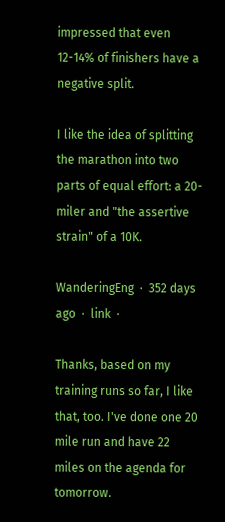impressed that even 12-14% of finishers have a negative split.

I like the idea of splitting the marathon into two parts of equal effort: a 20-miler and "the assertive strain" of a 10K.

WanderingEng  ·  352 days ago  ·  link  ·

Thanks, based on my training runs so far, I like that, too. I've done one 20 mile run and have 22 miles on the agenda for tomorrow.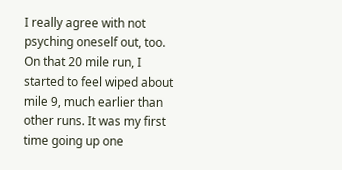I really agree with not psyching oneself out, too. On that 20 mile run, I started to feel wiped about mile 9, much earlier than other runs. It was my first time going up one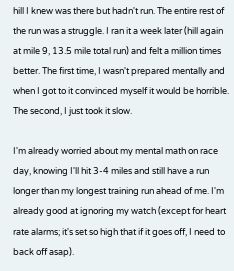hill I knew was there but hadn't run. The entire rest of the run was a struggle. I ran it a week later (hill again at mile 9, 13.5 mile total run) and felt a million times better. The first time, I wasn't prepared mentally and when I got to it convinced myself it would be horrible. The second, I just took it slow.

I'm already worried about my mental math on race day, knowing I'll hit 3-4 miles and still have a run longer than my longest training run ahead of me. I'm already good at ignoring my watch (except for heart rate alarms; it's set so high that if it goes off, I need to back off asap).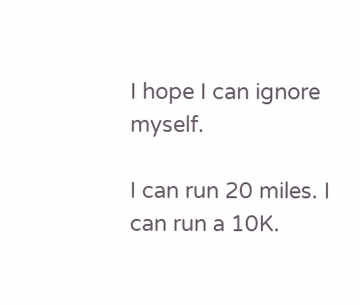I hope I can ignore myself.

I can run 20 miles. I can run a 10K.